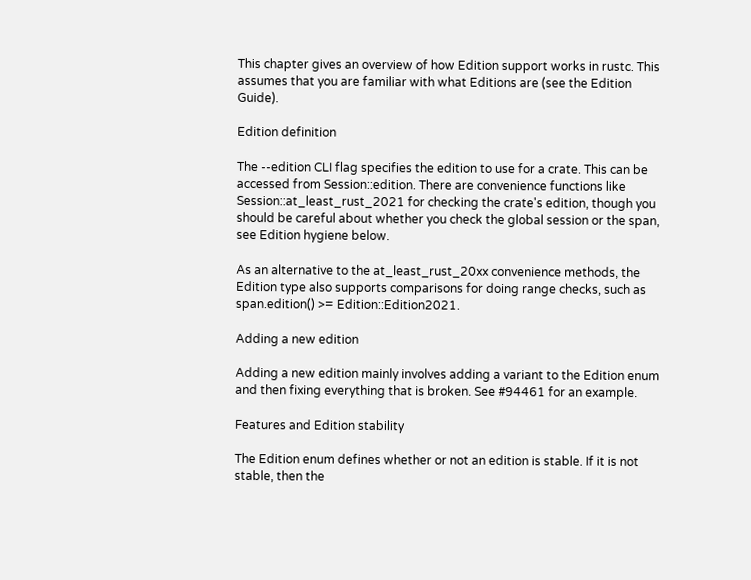This chapter gives an overview of how Edition support works in rustc. This assumes that you are familiar with what Editions are (see the Edition Guide).

Edition definition

The --edition CLI flag specifies the edition to use for a crate. This can be accessed from Session::edition. There are convenience functions like Session::at_least_rust_2021 for checking the crate's edition, though you should be careful about whether you check the global session or the span, see Edition hygiene below.

As an alternative to the at_least_rust_20xx convenience methods, the Edition type also supports comparisons for doing range checks, such as span.edition() >= Edition::Edition2021.

Adding a new edition

Adding a new edition mainly involves adding a variant to the Edition enum and then fixing everything that is broken. See #94461 for an example.

Features and Edition stability

The Edition enum defines whether or not an edition is stable. If it is not stable, then the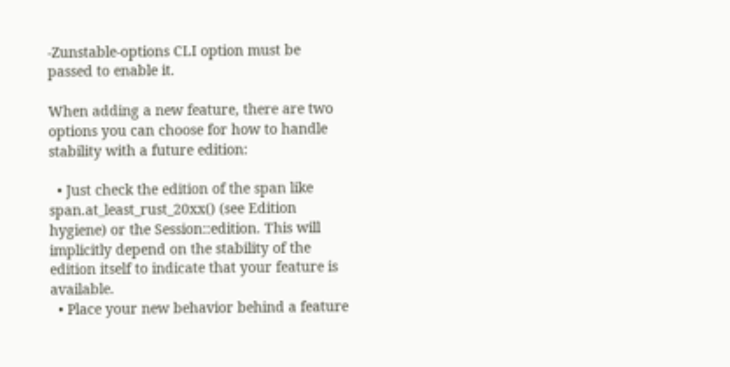-Zunstable-options CLI option must be passed to enable it.

When adding a new feature, there are two options you can choose for how to handle stability with a future edition:

  • Just check the edition of the span like span.at_least_rust_20xx() (see Edition hygiene) or the Session::edition. This will implicitly depend on the stability of the edition itself to indicate that your feature is available.
  • Place your new behavior behind a feature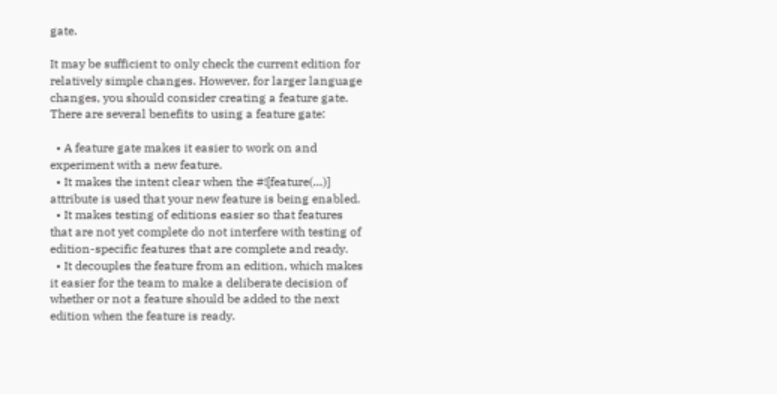gate.

It may be sufficient to only check the current edition for relatively simple changes. However, for larger language changes, you should consider creating a feature gate. There are several benefits to using a feature gate:

  • A feature gate makes it easier to work on and experiment with a new feature.
  • It makes the intent clear when the #![feature(…)] attribute is used that your new feature is being enabled.
  • It makes testing of editions easier so that features that are not yet complete do not interfere with testing of edition-specific features that are complete and ready.
  • It decouples the feature from an edition, which makes it easier for the team to make a deliberate decision of whether or not a feature should be added to the next edition when the feature is ready.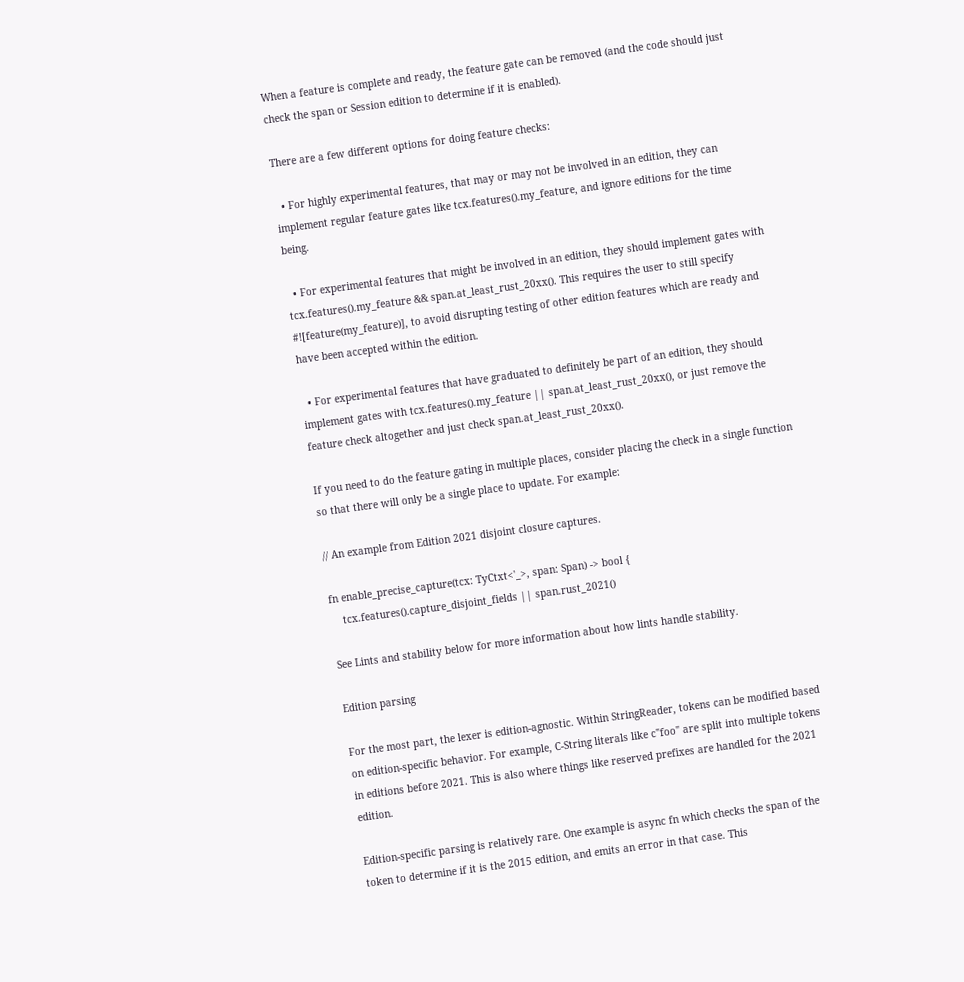When a feature is complete and ready, the feature gate can be removed (and the code should just check the span or Session edition to determine if it is enabled).

There are a few different options for doing feature checks:

  • For highly experimental features, that may or may not be involved in an edition, they can implement regular feature gates like tcx.features().my_feature, and ignore editions for the time being.

  • For experimental features that might be involved in an edition, they should implement gates with tcx.features().my_feature && span.at_least_rust_20xx(). This requires the user to still specify #![feature(my_feature)], to avoid disrupting testing of other edition features which are ready and have been accepted within the edition.

  • For experimental features that have graduated to definitely be part of an edition, they should implement gates with tcx.features().my_feature || span.at_least_rust_20xx(), or just remove the feature check altogether and just check span.at_least_rust_20xx().

If you need to do the feature gating in multiple places, consider placing the check in a single function so that there will only be a single place to update. For example:

// An example from Edition 2021 disjoint closure captures.

fn enable_precise_capture(tcx: TyCtxt<'_>, span: Span) -> bool {
    tcx.features().capture_disjoint_fields || span.rust_2021()

See Lints and stability below for more information about how lints handle stability.

Edition parsing

For the most part, the lexer is edition-agnostic. Within StringReader, tokens can be modified based on edition-specific behavior. For example, C-String literals like c"foo" are split into multiple tokens in editions before 2021. This is also where things like reserved prefixes are handled for the 2021 edition.

Edition-specific parsing is relatively rare. One example is async fn which checks the span of the token to determine if it is the 2015 edition, and emits an error in that case. This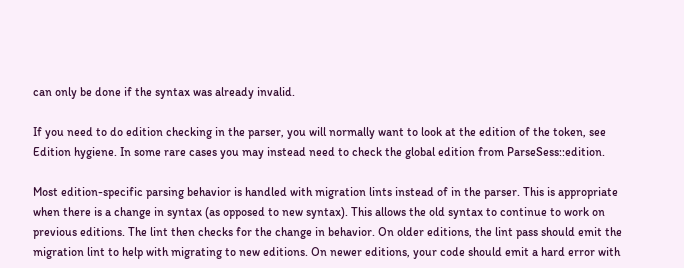can only be done if the syntax was already invalid.

If you need to do edition checking in the parser, you will normally want to look at the edition of the token, see Edition hygiene. In some rare cases you may instead need to check the global edition from ParseSess::edition.

Most edition-specific parsing behavior is handled with migration lints instead of in the parser. This is appropriate when there is a change in syntax (as opposed to new syntax). This allows the old syntax to continue to work on previous editions. The lint then checks for the change in behavior. On older editions, the lint pass should emit the migration lint to help with migrating to new editions. On newer editions, your code should emit a hard error with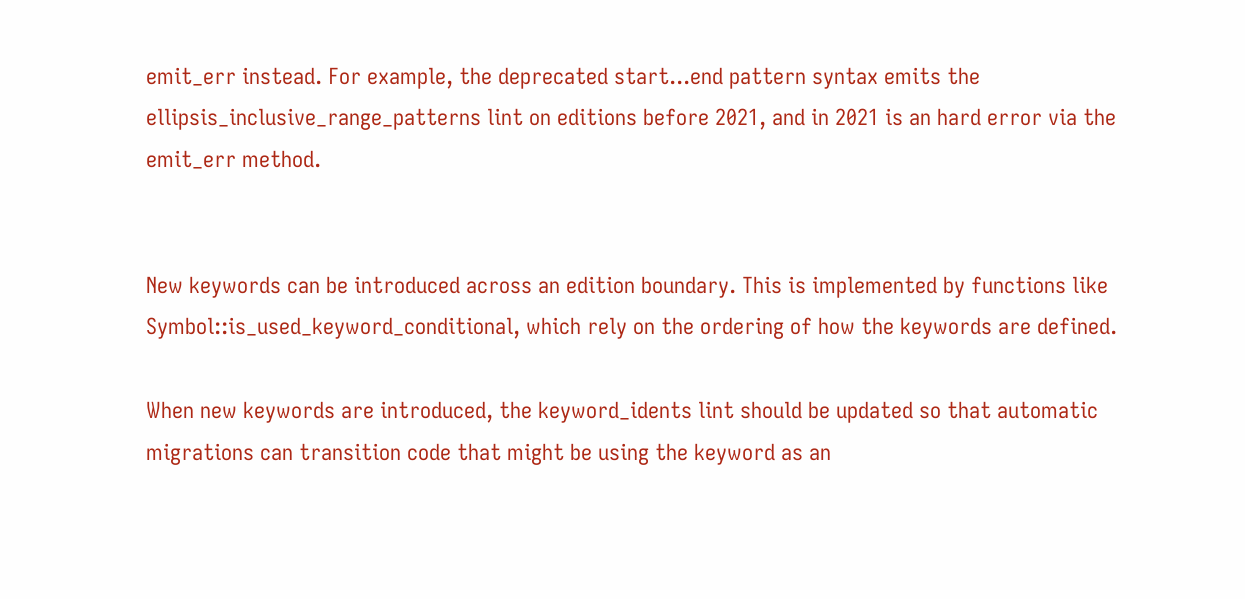emit_err instead. For example, the deprecated start...end pattern syntax emits the ellipsis_inclusive_range_patterns lint on editions before 2021, and in 2021 is an hard error via the emit_err method.


New keywords can be introduced across an edition boundary. This is implemented by functions like Symbol::is_used_keyword_conditional, which rely on the ordering of how the keywords are defined.

When new keywords are introduced, the keyword_idents lint should be updated so that automatic migrations can transition code that might be using the keyword as an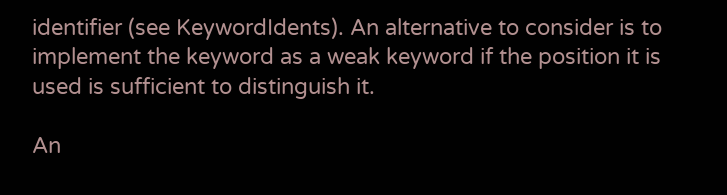identifier (see KeywordIdents). An alternative to consider is to implement the keyword as a weak keyword if the position it is used is sufficient to distinguish it.

An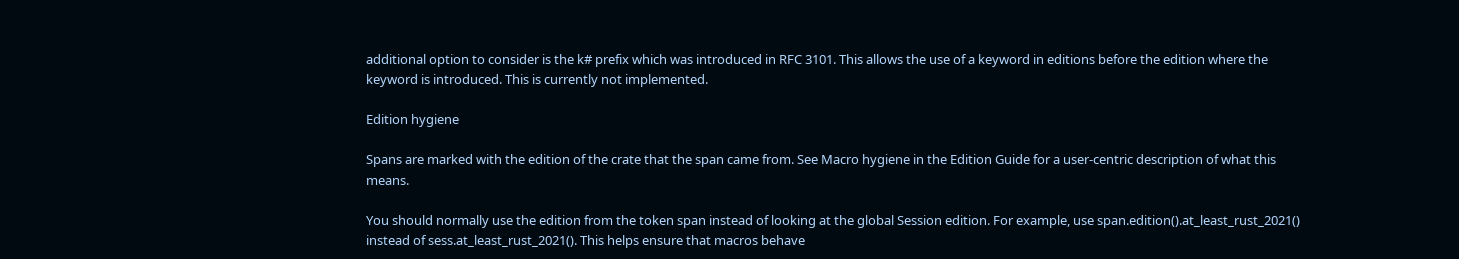additional option to consider is the k# prefix which was introduced in RFC 3101. This allows the use of a keyword in editions before the edition where the keyword is introduced. This is currently not implemented.

Edition hygiene

Spans are marked with the edition of the crate that the span came from. See Macro hygiene in the Edition Guide for a user-centric description of what this means.

You should normally use the edition from the token span instead of looking at the global Session edition. For example, use span.edition().at_least_rust_2021() instead of sess.at_least_rust_2021(). This helps ensure that macros behave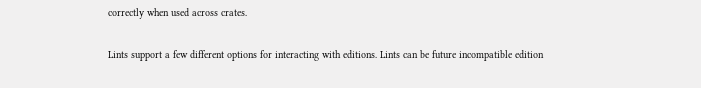correctly when used across crates.


Lints support a few different options for interacting with editions. Lints can be future incompatible edition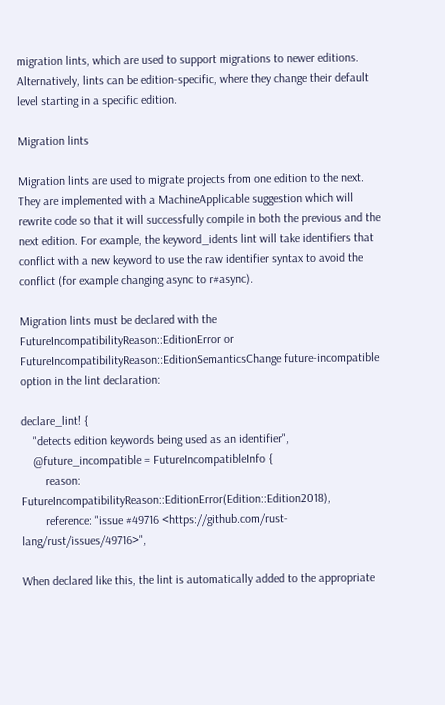migration lints, which are used to support migrations to newer editions. Alternatively, lints can be edition-specific, where they change their default level starting in a specific edition.

Migration lints

Migration lints are used to migrate projects from one edition to the next. They are implemented with a MachineApplicable suggestion which will rewrite code so that it will successfully compile in both the previous and the next edition. For example, the keyword_idents lint will take identifiers that conflict with a new keyword to use the raw identifier syntax to avoid the conflict (for example changing async to r#async).

Migration lints must be declared with the FutureIncompatibilityReason::EditionError or FutureIncompatibilityReason::EditionSemanticsChange future-incompatible option in the lint declaration:

declare_lint! {
    "detects edition keywords being used as an identifier",
    @future_incompatible = FutureIncompatibleInfo {
        reason: FutureIncompatibilityReason::EditionError(Edition::Edition2018),
        reference: "issue #49716 <https://github.com/rust-lang/rust/issues/49716>",

When declared like this, the lint is automatically added to the appropriate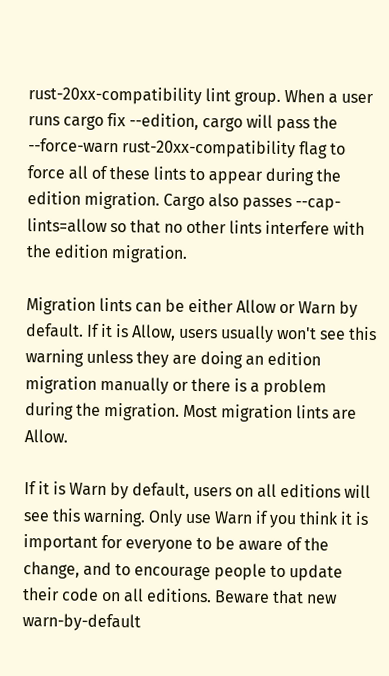rust-20xx-compatibility lint group. When a user runs cargo fix --edition, cargo will pass the --force-warn rust-20xx-compatibility flag to force all of these lints to appear during the edition migration. Cargo also passes --cap-lints=allow so that no other lints interfere with the edition migration.

Migration lints can be either Allow or Warn by default. If it is Allow, users usually won't see this warning unless they are doing an edition migration manually or there is a problem during the migration. Most migration lints are Allow.

If it is Warn by default, users on all editions will see this warning. Only use Warn if you think it is important for everyone to be aware of the change, and to encourage people to update their code on all editions. Beware that new warn-by-default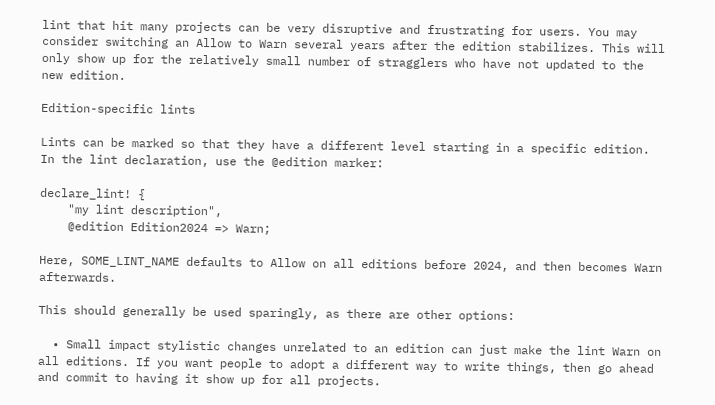lint that hit many projects can be very disruptive and frustrating for users. You may consider switching an Allow to Warn several years after the edition stabilizes. This will only show up for the relatively small number of stragglers who have not updated to the new edition.

Edition-specific lints

Lints can be marked so that they have a different level starting in a specific edition. In the lint declaration, use the @edition marker:

declare_lint! {
    "my lint description",
    @edition Edition2024 => Warn;

Here, SOME_LINT_NAME defaults to Allow on all editions before 2024, and then becomes Warn afterwards.

This should generally be used sparingly, as there are other options:

  • Small impact stylistic changes unrelated to an edition can just make the lint Warn on all editions. If you want people to adopt a different way to write things, then go ahead and commit to having it show up for all projects.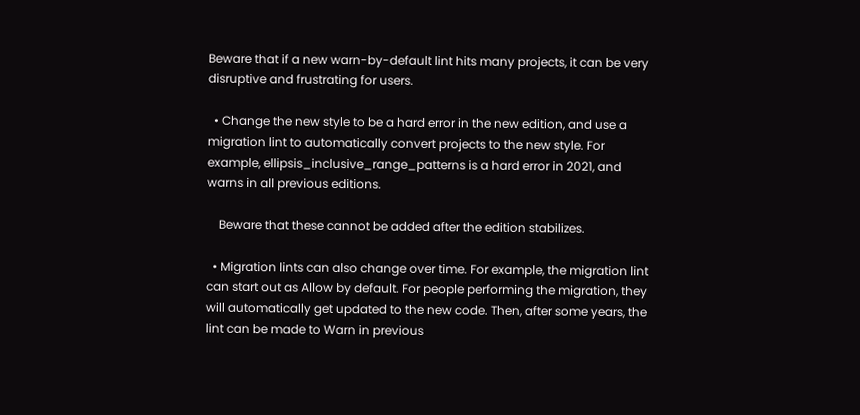Beware that if a new warn-by-default lint hits many projects, it can be very disruptive and frustrating for users.

  • Change the new style to be a hard error in the new edition, and use a migration lint to automatically convert projects to the new style. For example, ellipsis_inclusive_range_patterns is a hard error in 2021, and warns in all previous editions.

    Beware that these cannot be added after the edition stabilizes.

  • Migration lints can also change over time. For example, the migration lint can start out as Allow by default. For people performing the migration, they will automatically get updated to the new code. Then, after some years, the lint can be made to Warn in previous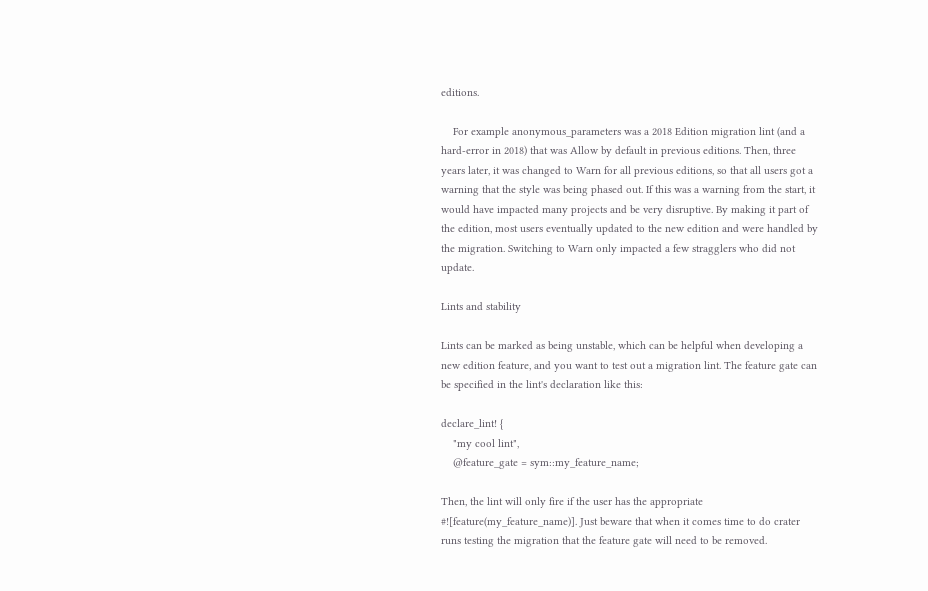editions.

    For example anonymous_parameters was a 2018 Edition migration lint (and a hard-error in 2018) that was Allow by default in previous editions. Then, three years later, it was changed to Warn for all previous editions, so that all users got a warning that the style was being phased out. If this was a warning from the start, it would have impacted many projects and be very disruptive. By making it part of the edition, most users eventually updated to the new edition and were handled by the migration. Switching to Warn only impacted a few stragglers who did not update.

Lints and stability

Lints can be marked as being unstable, which can be helpful when developing a new edition feature, and you want to test out a migration lint. The feature gate can be specified in the lint's declaration like this:

declare_lint! {
    "my cool lint",
    @feature_gate = sym::my_feature_name;

Then, the lint will only fire if the user has the appropriate #![feature(my_feature_name)]. Just beware that when it comes time to do crater runs testing the migration that the feature gate will need to be removed.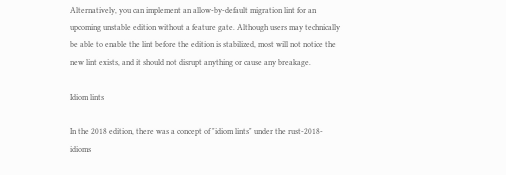Alternatively, you can implement an allow-by-default migration lint for an upcoming unstable edition without a feature gate. Although users may technically be able to enable the lint before the edition is stabilized, most will not notice the new lint exists, and it should not disrupt anything or cause any breakage.

Idiom lints

In the 2018 edition, there was a concept of "idiom lints" under the rust-2018-idioms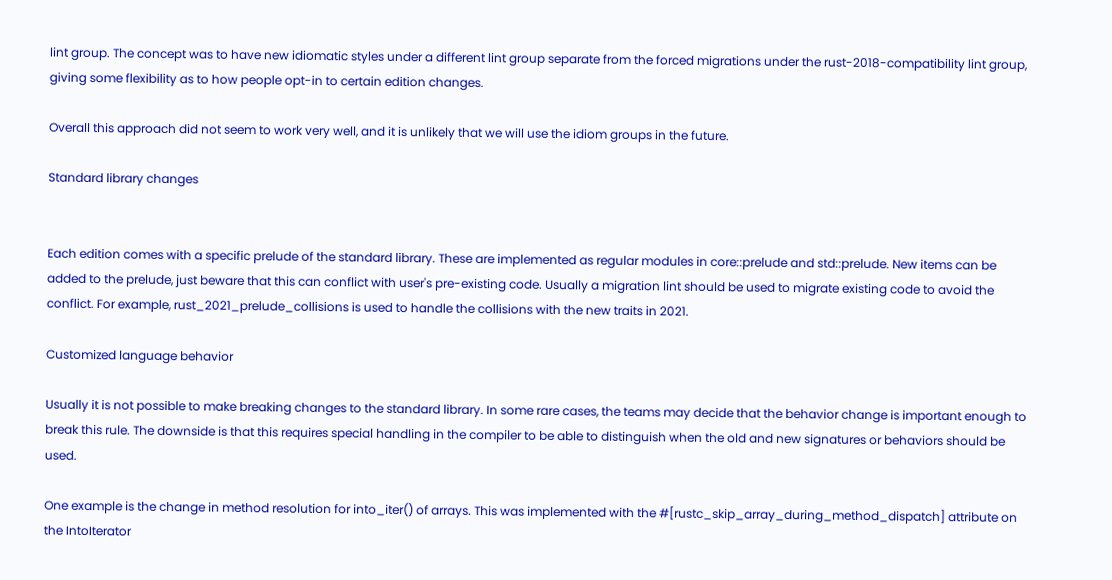lint group. The concept was to have new idiomatic styles under a different lint group separate from the forced migrations under the rust-2018-compatibility lint group, giving some flexibility as to how people opt-in to certain edition changes.

Overall this approach did not seem to work very well, and it is unlikely that we will use the idiom groups in the future.

Standard library changes


Each edition comes with a specific prelude of the standard library. These are implemented as regular modules in core::prelude and std::prelude. New items can be added to the prelude, just beware that this can conflict with user's pre-existing code. Usually a migration lint should be used to migrate existing code to avoid the conflict. For example, rust_2021_prelude_collisions is used to handle the collisions with the new traits in 2021.

Customized language behavior

Usually it is not possible to make breaking changes to the standard library. In some rare cases, the teams may decide that the behavior change is important enough to break this rule. The downside is that this requires special handling in the compiler to be able to distinguish when the old and new signatures or behaviors should be used.

One example is the change in method resolution for into_iter() of arrays. This was implemented with the #[rustc_skip_array_during_method_dispatch] attribute on the IntoIterator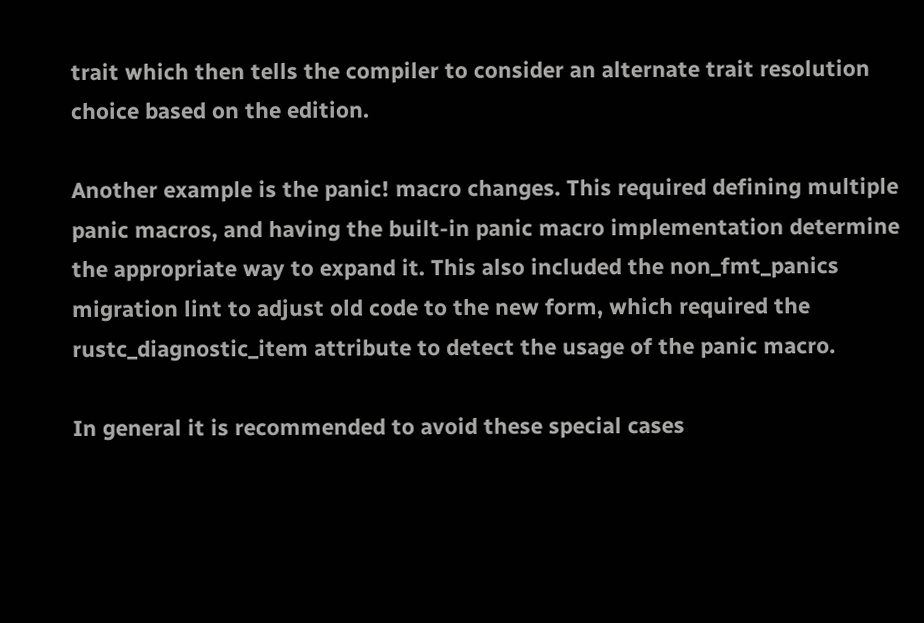trait which then tells the compiler to consider an alternate trait resolution choice based on the edition.

Another example is the panic! macro changes. This required defining multiple panic macros, and having the built-in panic macro implementation determine the appropriate way to expand it. This also included the non_fmt_panics migration lint to adjust old code to the new form, which required the rustc_diagnostic_item attribute to detect the usage of the panic macro.

In general it is recommended to avoid these special cases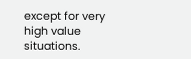except for very high value situations.